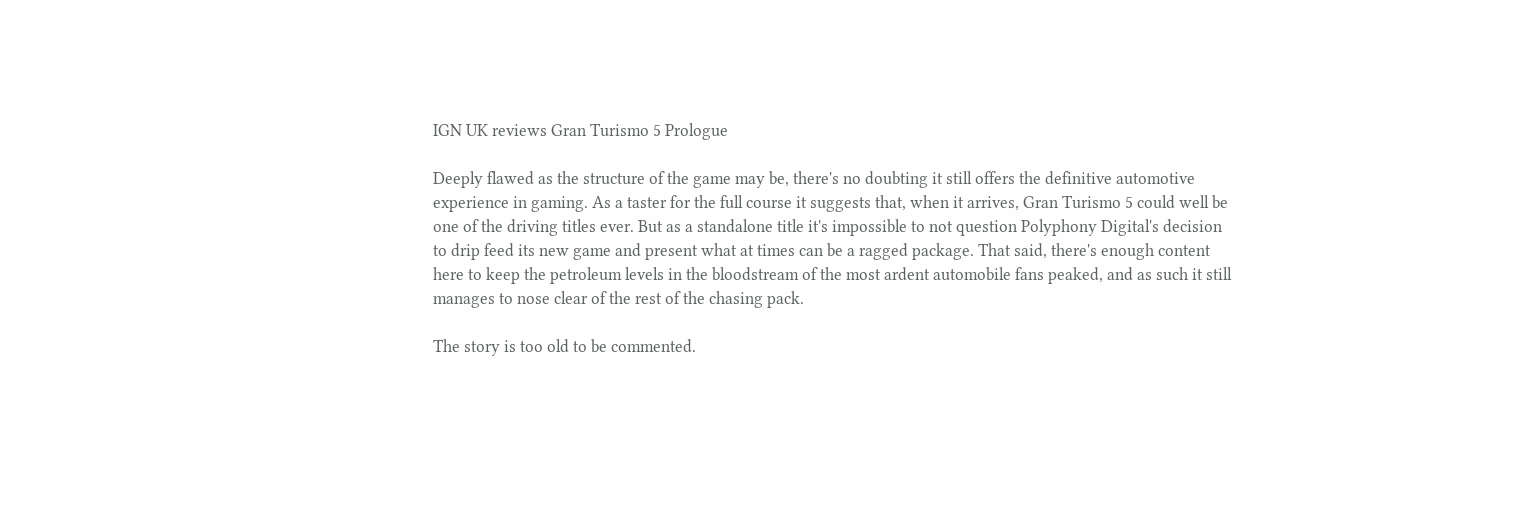IGN UK reviews Gran Turismo 5 Prologue

Deeply flawed as the structure of the game may be, there's no doubting it still offers the definitive automotive experience in gaming. As a taster for the full course it suggests that, when it arrives, Gran Turismo 5 could well be one of the driving titles ever. But as a standalone title it's impossible to not question Polyphony Digital's decision to drip feed its new game and present what at times can be a ragged package. That said, there's enough content here to keep the petroleum levels in the bloodstream of the most ardent automobile fans peaked, and as such it still manages to nose clear of the rest of the chasing pack.

The story is too old to be commented.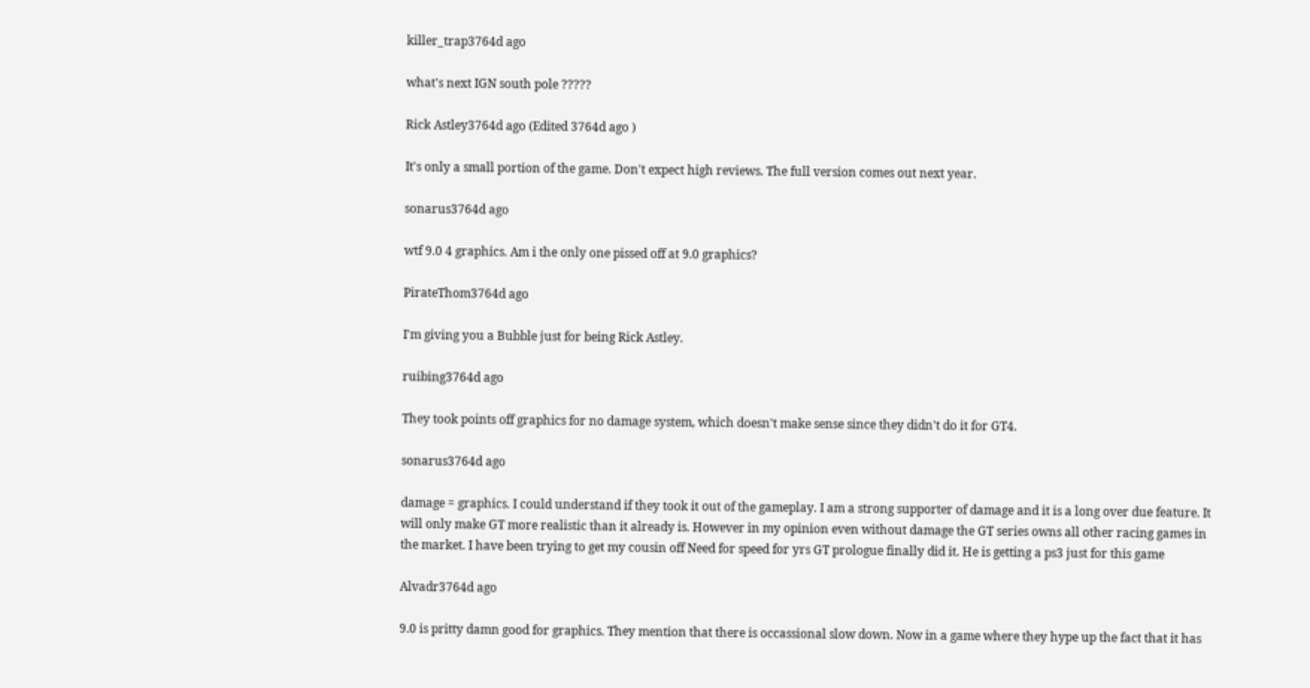killer_trap3764d ago

what's next IGN south pole ?????

Rick Astley3764d ago (Edited 3764d ago )

It's only a small portion of the game. Don't expect high reviews. The full version comes out next year.

sonarus3764d ago

wtf 9.0 4 graphics. Am i the only one pissed off at 9.0 graphics?

PirateThom3764d ago

I'm giving you a Bubble just for being Rick Astley.

ruibing3764d ago

They took points off graphics for no damage system, which doesn't make sense since they didn't do it for GT4.

sonarus3764d ago

damage = graphics. I could understand if they took it out of the gameplay. I am a strong supporter of damage and it is a long over due feature. It will only make GT more realistic than it already is. However in my opinion even without damage the GT series owns all other racing games in the market. I have been trying to get my cousin off Need for speed for yrs GT prologue finally did it. He is getting a ps3 just for this game

Alvadr3764d ago

9.0 is pritty damn good for graphics. They mention that there is occassional slow down. Now in a game where they hype up the fact that it has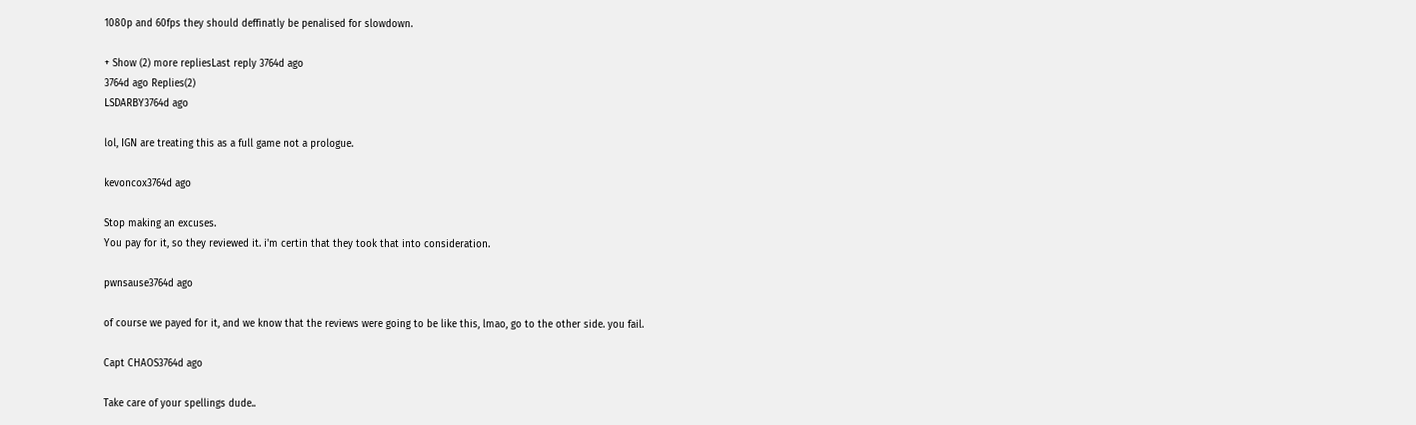1080p and 60fps they should deffinatly be penalised for slowdown.

+ Show (2) more repliesLast reply 3764d ago
3764d ago Replies(2)
LSDARBY3764d ago

lol, IGN are treating this as a full game not a prologue.

kevoncox3764d ago

Stop making an excuses.
You pay for it, so they reviewed it. i'm certin that they took that into consideration.

pwnsause3764d ago

of course we payed for it, and we know that the reviews were going to be like this, lmao, go to the other side. you fail.

Capt CHAOS3764d ago

Take care of your spellings dude..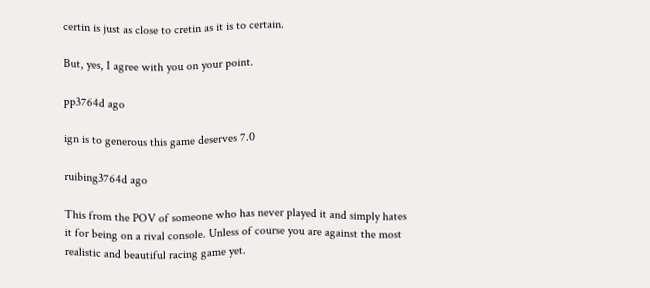certin is just as close to cretin as it is to certain.

But, yes, I agree with you on your point.

pp3764d ago

ign is to generous this game deserves 7.0

ruibing3764d ago

This from the POV of someone who has never played it and simply hates it for being on a rival console. Unless of course you are against the most realistic and beautiful racing game yet.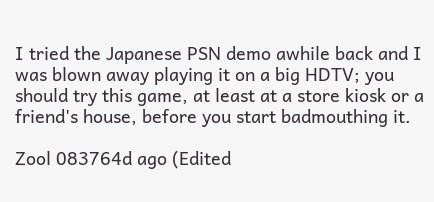I tried the Japanese PSN demo awhile back and I was blown away playing it on a big HDTV; you should try this game, at least at a store kiosk or a friend's house, before you start badmouthing it.

Zool 083764d ago (Edited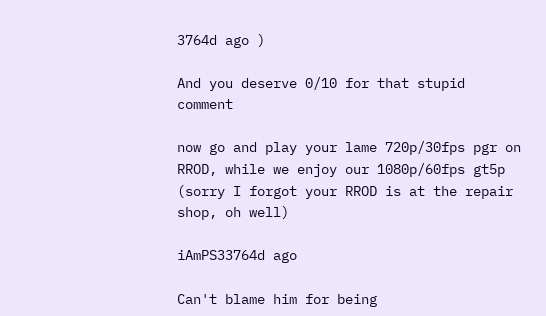3764d ago )

And you deserve 0/10 for that stupid comment

now go and play your lame 720p/30fps pgr on RROD, while we enjoy our 1080p/60fps gt5p (sorry I forgot your RROD is at the repair shop, oh well)

iAmPS33764d ago

Can't blame him for being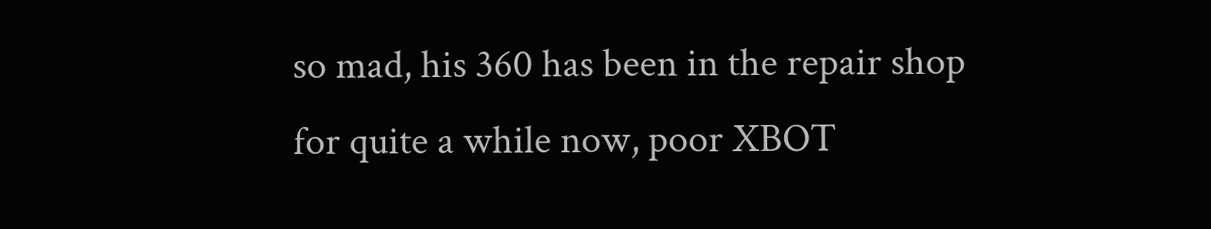so mad, his 360 has been in the repair shop for quite a while now, poor XBOT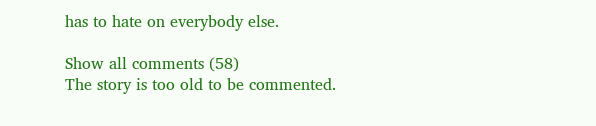has to hate on everybody else.

Show all comments (58)
The story is too old to be commented.